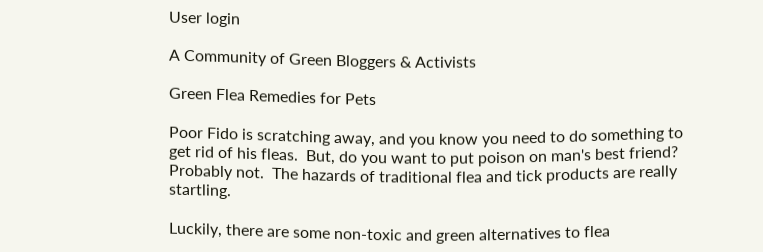User login

A Community of Green Bloggers & Activists

Green Flea Remedies for Pets

Poor Fido is scratching away, and you know you need to do something to get rid of his fleas.  But, do you want to put poison on man's best friend?  Probably not.  The hazards of traditional flea and tick products are really startling.

Luckily, there are some non-toxic and green alternatives to flea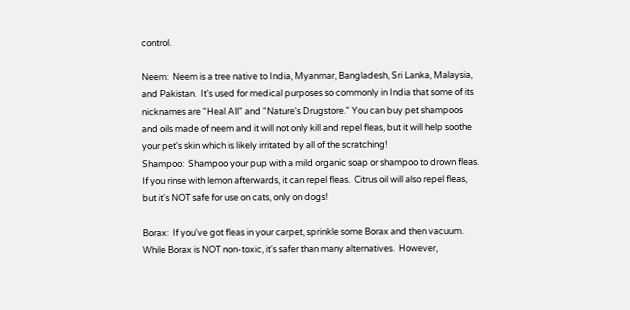control.

Neem:  Neem is a tree native to India, Myanmar, Bangladesh, Sri Lanka, Malaysia, and Pakistan.  It's used for medical purposes so commonly in India that some of its nicknames are "Heal All" and "Nature's Drugstore." You can buy pet shampoos and oils made of neem and it will not only kill and repel fleas, but it will help soothe your pet's skin which is likely irritated by all of the scratching!
Shampoo:  Shampoo your pup with a mild organic soap or shampoo to drown fleas.  If you rinse with lemon afterwards, it can repel fleas.  Citrus oil will also repel fleas, but it's NOT safe for use on cats, only on dogs!

Borax:  If you've got fleas in your carpet, sprinkle some Borax and then vacuum.  While Borax is NOT non-toxic, it's safer than many alternatives.  However,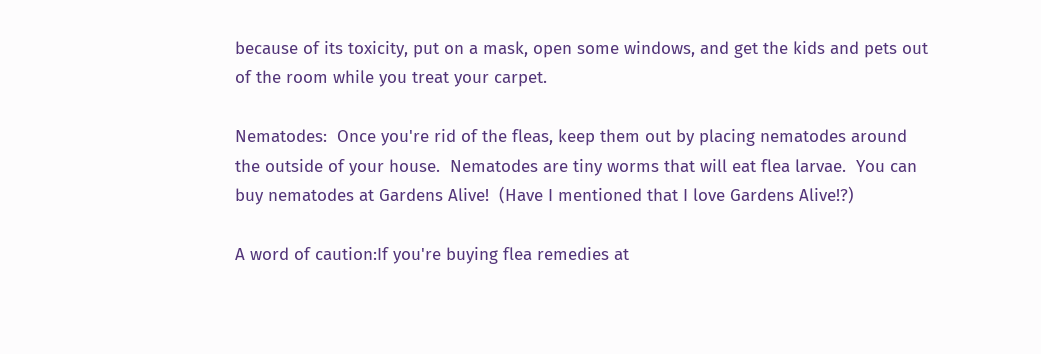because of its toxicity, put on a mask, open some windows, and get the kids and pets out of the room while you treat your carpet.

Nematodes:  Once you're rid of the fleas, keep them out by placing nematodes around the outside of your house.  Nematodes are tiny worms that will eat flea larvae.  You can buy nematodes at Gardens Alive!  (Have I mentioned that I love Gardens Alive!?)

A word of caution:If you're buying flea remedies at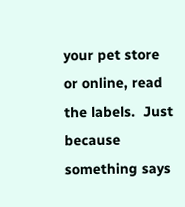your pet store or online, read the labels.  Just because something says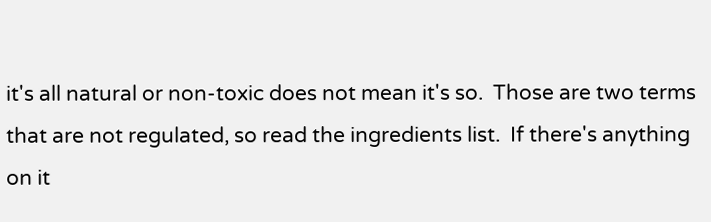it's all natural or non-toxic does not mean it's so.  Those are two terms that are not regulated, so read the ingredients list.  If there's anything on it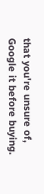that you're unsure of, Google it before buying.